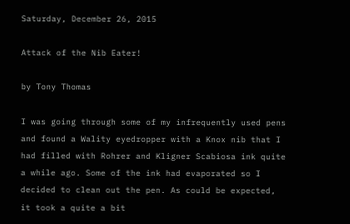Saturday, December 26, 2015

Attack of the Nib Eater!

by Tony Thomas

I was going through some of my infrequently used pens and found a Wality eyedropper with a Knox nib that I had filled with Rohrer and Kligner Scabiosa ink quite a while ago. Some of the ink had evaporated so I decided to clean out the pen. As could be expected, it took a quite a bit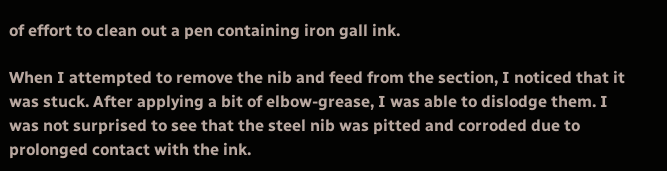of effort to clean out a pen containing iron gall ink.

When I attempted to remove the nib and feed from the section, I noticed that it was stuck. After applying a bit of elbow-grease, I was able to dislodge them. I was not surprised to see that the steel nib was pitted and corroded due to prolonged contact with the ink.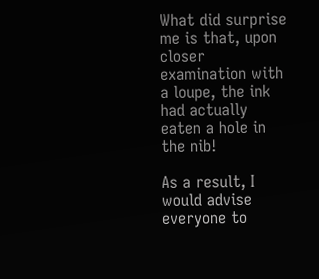What did surprise me is that, upon closer examination with a loupe, the ink had actually eaten a hole in the nib!

As a result, I would advise everyone to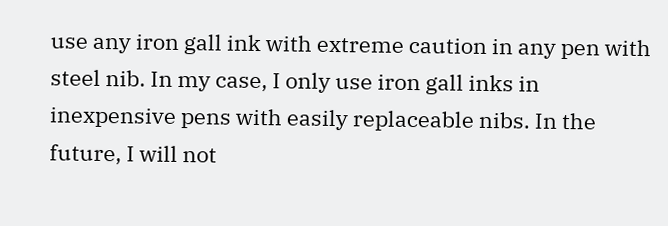use any iron gall ink with extreme caution in any pen with steel nib. In my case, I only use iron gall inks in inexpensive pens with easily replaceable nibs. In the future, I will not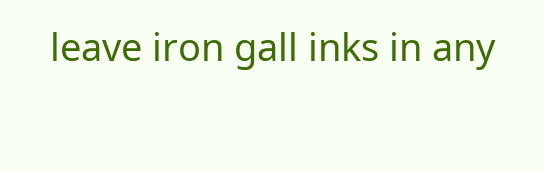leave iron gall inks in any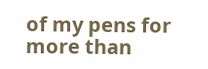of my pens for more than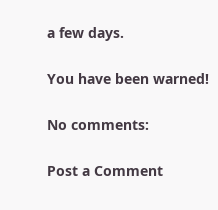a few days.

You have been warned!

No comments:

Post a Comment